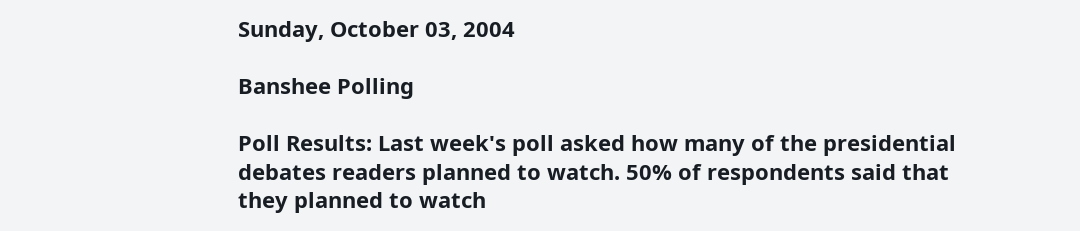Sunday, October 03, 2004

Banshee Polling

Poll Results: Last week's poll asked how many of the presidential debates readers planned to watch. 50% of respondents said that they planned to watch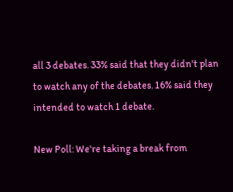all 3 debates. 33% said that they didn't plan to watch any of the debates. 16% said they intended to watch 1 debate.

New Poll: We're taking a break from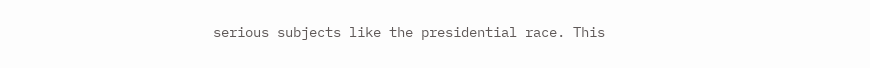serious subjects like the presidential race. This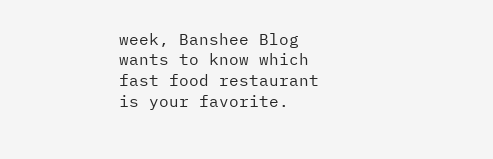week, Banshee Blog wants to know which fast food restaurant is your favorite.